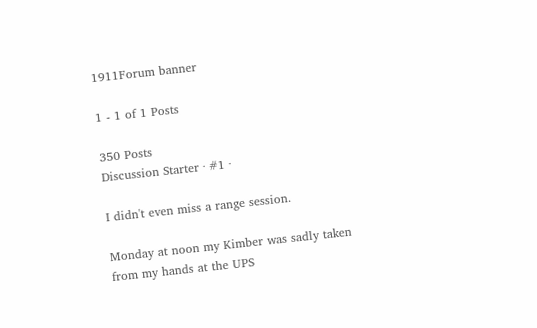1911Forum banner

1 - 1 of 1 Posts

350 Posts
Discussion Starter · #1 ·

I didn't even miss a range session.

Monday at noon my Kimber was sadly taken from my hands at the UPS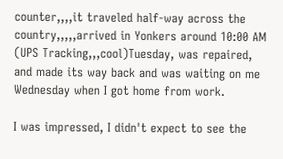counter,,,,it traveled half-way across the country,,,,,arrived in Yonkers around 10:00 AM (UPS Tracking,,,cool)Tuesday, was repaired, and made its way back and was waiting on me Wednesday when I got home from work.

I was impressed, I didn't expect to see the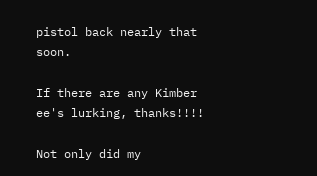pistol back nearly that soon.

If there are any Kimber ee's lurking, thanks!!!!

Not only did my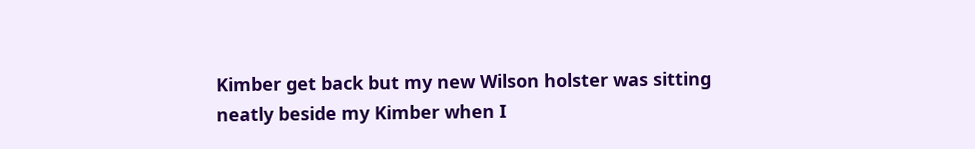Kimber get back but my new Wilson holster was sitting neatly beside my Kimber when I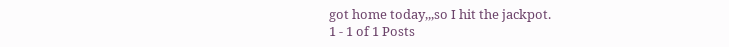got home today,,,so I hit the jackpot.
1 - 1 of 1 Posts